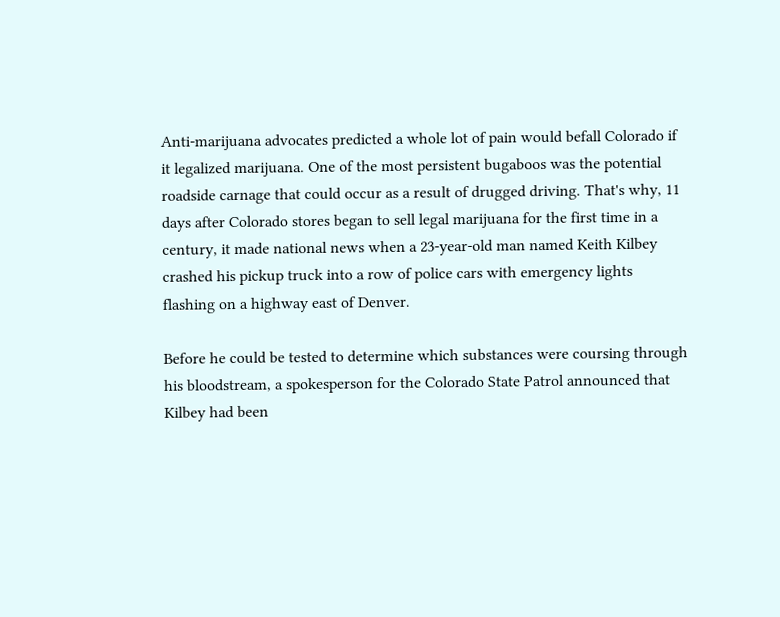Anti-marijuana advocates predicted a whole lot of pain would befall Colorado if it legalized marijuana. One of the most persistent bugaboos was the potential roadside carnage that could occur as a result of drugged driving. That's why, 11 days after Colorado stores began to sell legal marijuana for the first time in a century, it made national news when a 23-year-old man named Keith Kilbey crashed his pickup truck into a row of police cars with emergency lights flashing on a highway east of Denver.

Before he could be tested to determine which substances were coursing through his bloodstream, a spokesperson for the Colorado State Patrol announced that Kilbey had been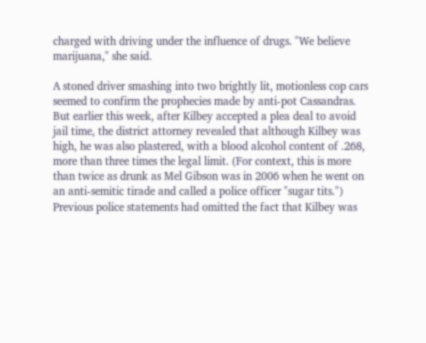charged with driving under the influence of drugs. "We believe marijuana," she said.

A stoned driver smashing into two brightly lit, motionless cop cars seemed to confirm the prophecies made by anti-pot Cassandras. But earlier this week, after Kilbey accepted a plea deal to avoid jail time, the district attorney revealed that although Kilbey was high, he was also plastered, with a blood alcohol content of .268, more than three times the legal limit. (For context, this is more than twice as drunk as Mel Gibson was in 2006 when he went on an anti-semitic tirade and called a police officer "sugar tits.") Previous police statements had omitted the fact that Kilbey was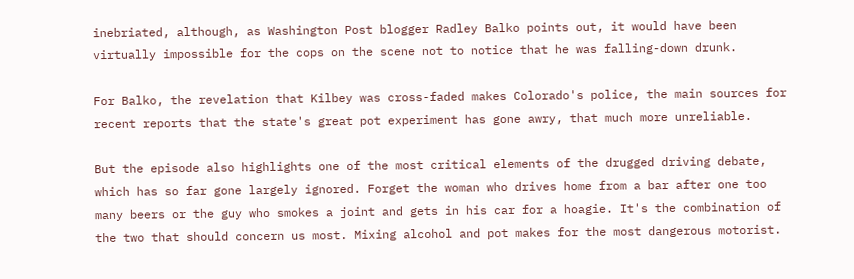inebriated, although, as Washington Post blogger Radley Balko points out, it would have been virtually impossible for the cops on the scene not to notice that he was falling-down drunk.

For Balko, the revelation that Kilbey was cross-faded makes Colorado's police, the main sources for recent reports that the state's great pot experiment has gone awry, that much more unreliable.

But the episode also highlights one of the most critical elements of the drugged driving debate, which has so far gone largely ignored. Forget the woman who drives home from a bar after one too many beers or the guy who smokes a joint and gets in his car for a hoagie. It's the combination of the two that should concern us most. Mixing alcohol and pot makes for the most dangerous motorist.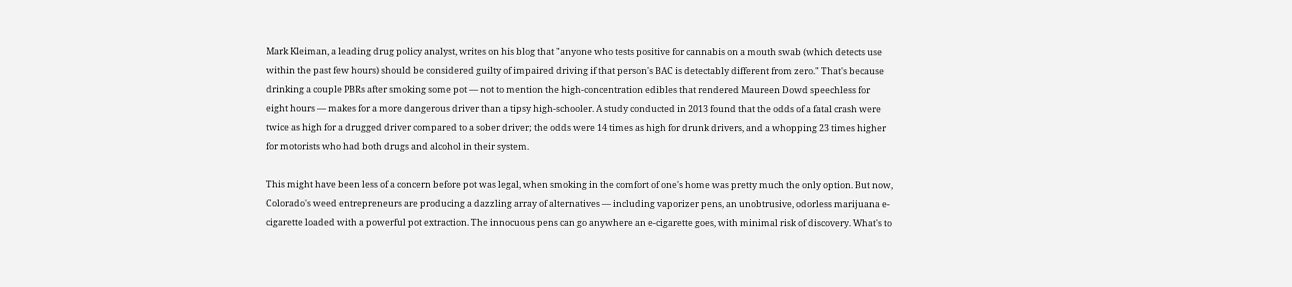Mark Kleiman, a leading drug policy analyst, writes on his blog that "anyone who tests positive for cannabis on a mouth swab (which detects use within the past few hours) should be considered guilty of impaired driving if that person's BAC is detectably different from zero." That's because drinking a couple PBRs after smoking some pot — not to mention the high-concentration edibles that rendered Maureen Dowd speechless for eight hours — makes for a more dangerous driver than a tipsy high-schooler. A study conducted in 2013 found that the odds of a fatal crash were twice as high for a drugged driver compared to a sober driver; the odds were 14 times as high for drunk drivers, and a whopping 23 times higher for motorists who had both drugs and alcohol in their system.

This might have been less of a concern before pot was legal, when smoking in the comfort of one's home was pretty much the only option. But now, Colorado's weed entrepreneurs are producing a dazzling array of alternatives — including vaporizer pens, an unobtrusive, odorless marijuana e-cigarette loaded with a powerful pot extraction. The innocuous pens can go anywhere an e-cigarette goes, with minimal risk of discovery. What's to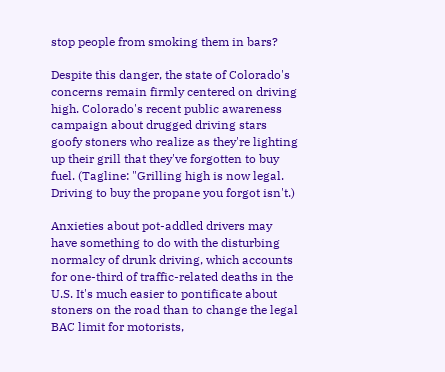stop people from smoking them in bars?

Despite this danger, the state of Colorado's concerns remain firmly centered on driving high. Colorado's recent public awareness campaign about drugged driving stars goofy stoners who realize as they're lighting up their grill that they've forgotten to buy fuel. (Tagline: "Grilling high is now legal. Driving to buy the propane you forgot isn't.)

Anxieties about pot-addled drivers may have something to do with the disturbing normalcy of drunk driving, which accounts for one-third of traffic-related deaths in the U.S. It's much easier to pontificate about stoners on the road than to change the legal BAC limit for motorists,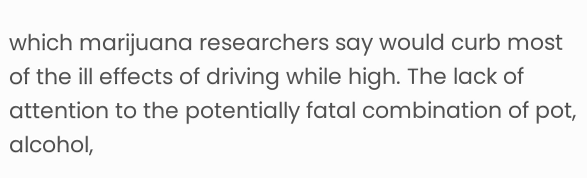which marijuana researchers say would curb most of the ill effects of driving while high. The lack of attention to the potentially fatal combination of pot, alcohol,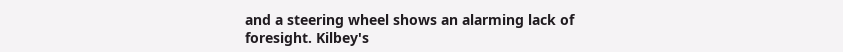and a steering wheel shows an alarming lack of foresight. Kilbey's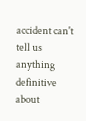accident can't tell us anything definitive about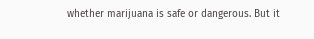whether marijuana is safe or dangerous. But it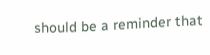should be a reminder that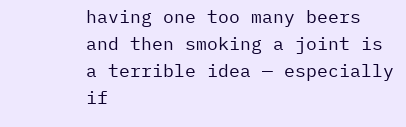having one too many beers and then smoking a joint is a terrible idea — especially if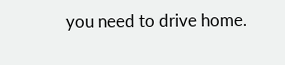you need to drive home.